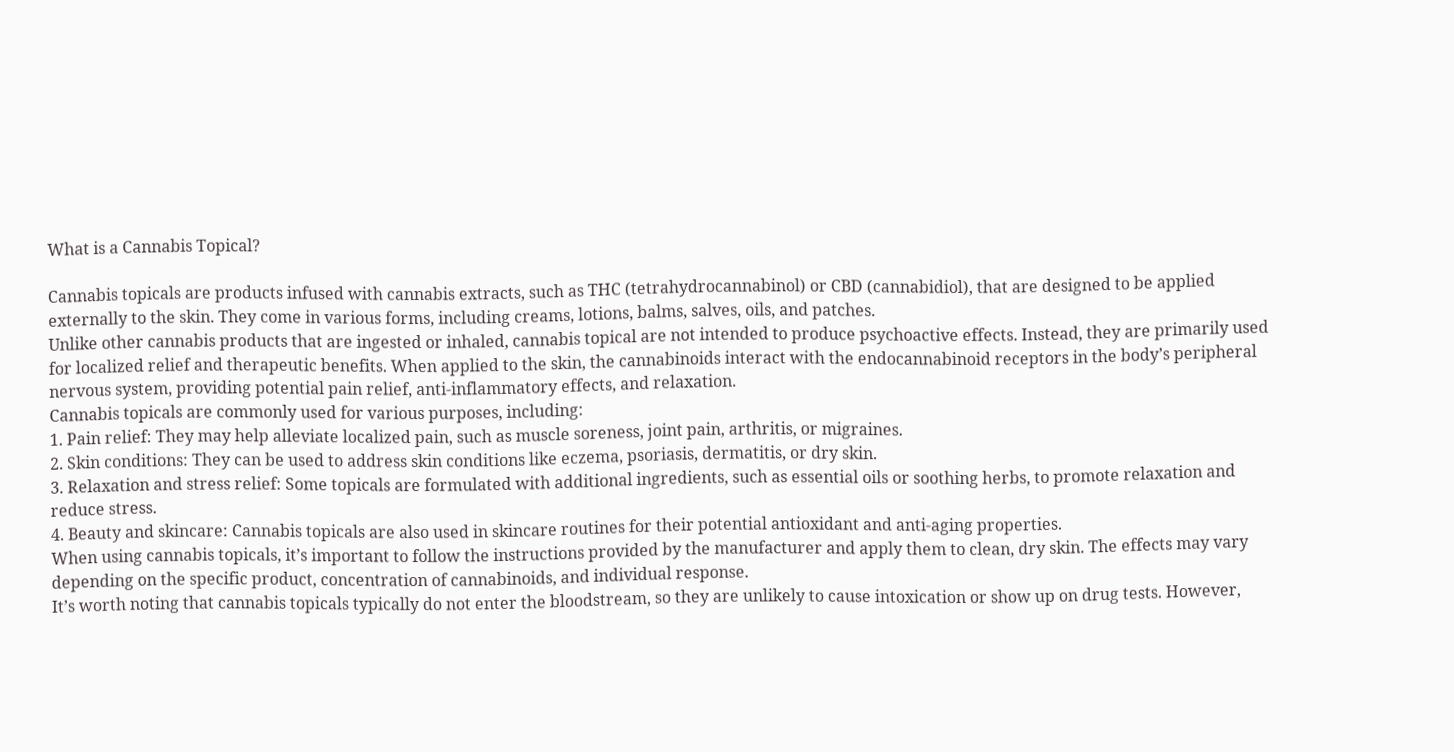What is a Cannabis Topical?

Cannabis topicals are products infused with cannabis extracts, such as THC (tetrahydrocannabinol) or CBD (cannabidiol), that are designed to be applied externally to the skin. They come in various forms, including creams, lotions, balms, salves, oils, and patches.
Unlike other cannabis products that are ingested or inhaled, cannabis topical are not intended to produce psychoactive effects. Instead, they are primarily used for localized relief and therapeutic benefits. When applied to the skin, the cannabinoids interact with the endocannabinoid receptors in the body’s peripheral nervous system, providing potential pain relief, anti-inflammatory effects, and relaxation.
Cannabis topicals are commonly used for various purposes, including:
1. Pain relief: They may help alleviate localized pain, such as muscle soreness, joint pain, arthritis, or migraines.
2. Skin conditions: They can be used to address skin conditions like eczema, psoriasis, dermatitis, or dry skin.
3. Relaxation and stress relief: Some topicals are formulated with additional ingredients, such as essential oils or soothing herbs, to promote relaxation and reduce stress.
4. Beauty and skincare: Cannabis topicals are also used in skincare routines for their potential antioxidant and anti-aging properties.
When using cannabis topicals, it’s important to follow the instructions provided by the manufacturer and apply them to clean, dry skin. The effects may vary depending on the specific product, concentration of cannabinoids, and individual response.
It’s worth noting that cannabis topicals typically do not enter the bloodstream, so they are unlikely to cause intoxication or show up on drug tests. However,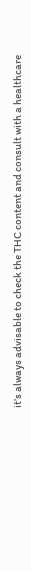it’s always advisable to check the THC content and consult with a healthcare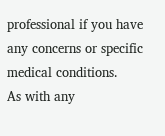professional if you have any concerns or specific medical conditions.
As with any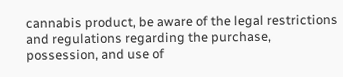cannabis product, be aware of the legal restrictions and regulations regarding the purchase, possession, and use of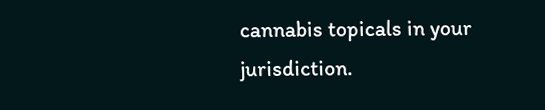cannabis topicals in your jurisdiction.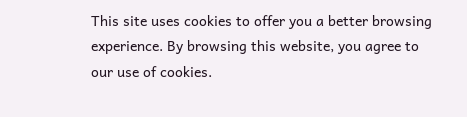This site uses cookies to offer you a better browsing experience. By browsing this website, you agree to our use of cookies.